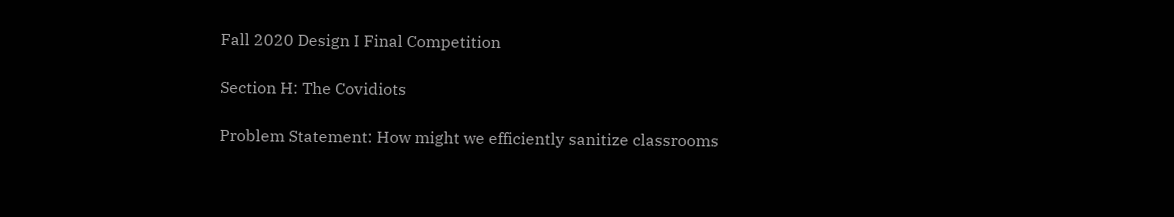Fall 2020 Design I Final Competition

Section H: The Covidiots

Problem Statement: How might we efficiently sanitize classrooms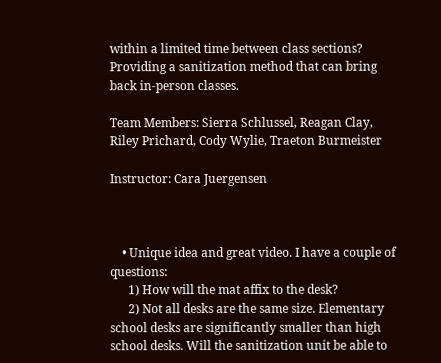within a limited time between class sections? Providing a sanitization method that can bring back in-person classes.

Team Members: Sierra Schlussel, Reagan Clay, Riley Prichard, Cody Wylie, Traeton Burmeister

Instructor: Cara Juergensen



    • Unique idea and great video. I have a couple of questions:
      1) How will the mat affix to the desk?
      2) Not all desks are the same size. Elementary school desks are significantly smaller than high school desks. Will the sanitization unit be able to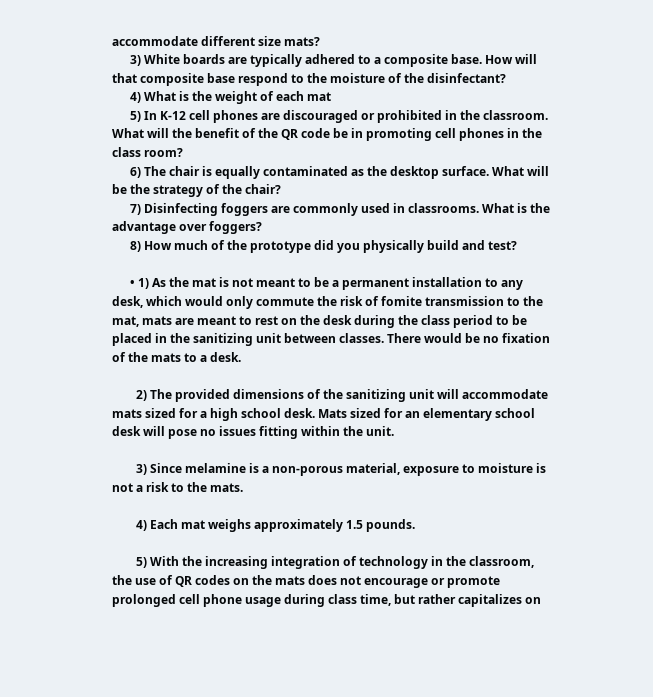accommodate different size mats?
      3) White boards are typically adhered to a composite base. How will that composite base respond to the moisture of the disinfectant?
      4) What is the weight of each mat
      5) In K-12 cell phones are discouraged or prohibited in the classroom. What will the benefit of the QR code be in promoting cell phones in the class room?
      6) The chair is equally contaminated as the desktop surface. What will be the strategy of the chair?
      7) Disinfecting foggers are commonly used in classrooms. What is the advantage over foggers?
      8) How much of the prototype did you physically build and test?

      • 1) As the mat is not meant to be a permanent installation to any desk, which would only commute the risk of fomite transmission to the mat, mats are meant to rest on the desk during the class period to be placed in the sanitizing unit between classes. There would be no fixation of the mats to a desk.

        2) The provided dimensions of the sanitizing unit will accommodate mats sized for a high school desk. Mats sized for an elementary school desk will pose no issues fitting within the unit.

        3) Since melamine is a non-porous material, exposure to moisture is not a risk to the mats.

        4) Each mat weighs approximately 1.5 pounds.

        5) With the increasing integration of technology in the classroom, the use of QR codes on the mats does not encourage or promote prolonged cell phone usage during class time, but rather capitalizes on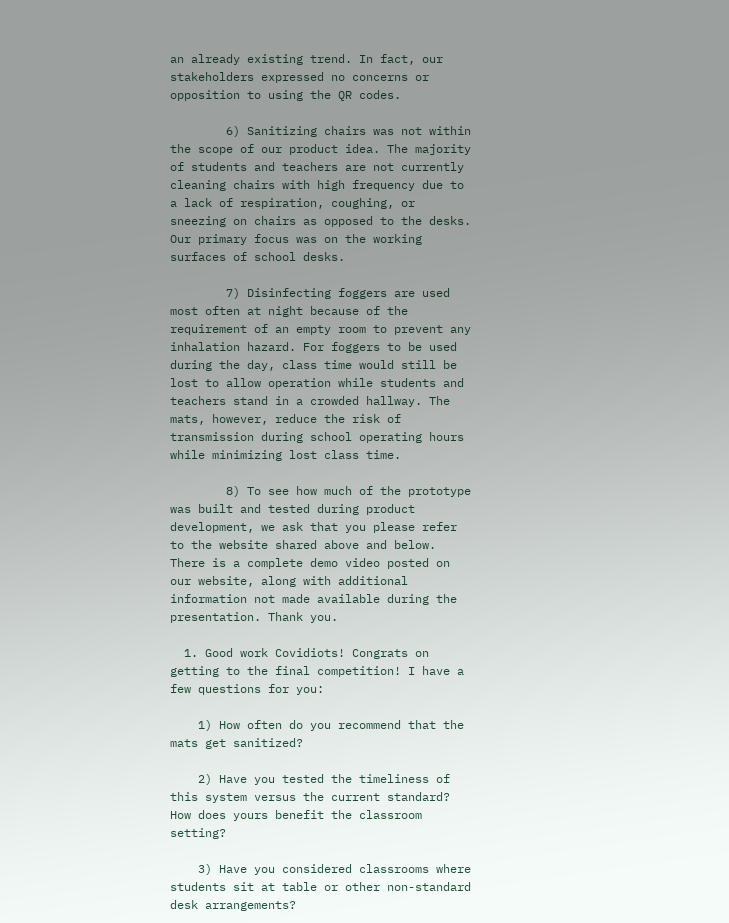an already existing trend. In fact, our stakeholders expressed no concerns or opposition to using the QR codes.

        6) Sanitizing chairs was not within the scope of our product idea. The majority of students and teachers are not currently cleaning chairs with high frequency due to a lack of respiration, coughing, or sneezing on chairs as opposed to the desks. Our primary focus was on the working surfaces of school desks.

        7) Disinfecting foggers are used most often at night because of the requirement of an empty room to prevent any inhalation hazard. For foggers to be used during the day, class time would still be lost to allow operation while students and teachers stand in a crowded hallway. The mats, however, reduce the risk of transmission during school operating hours while minimizing lost class time.

        8) To see how much of the prototype was built and tested during product development, we ask that you please refer to the website shared above and below. There is a complete demo video posted on our website, along with additional information not made available during the presentation. Thank you.

  1. Good work Covidiots! Congrats on getting to the final competition! I have a few questions for you:

    1) How often do you recommend that the mats get sanitized?

    2) Have you tested the timeliness of this system versus the current standard? How does yours benefit the classroom setting?

    3) Have you considered classrooms where students sit at table or other non-standard desk arrangements?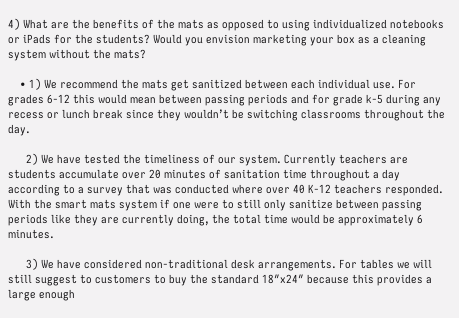4) What are the benefits of the mats as opposed to using individualized notebooks or iPads for the students? Would you envision marketing your box as a cleaning system without the mats?

    • 1) We recommend the mats get sanitized between each individual use. For grades 6-12 this would mean between passing periods and for grade k-5 during any recess or lunch break since they wouldn’t be switching classrooms throughout the day.

      2) We have tested the timeliness of our system. Currently teachers are students accumulate over 20 minutes of sanitation time throughout a day according to a survey that was conducted where over 40 K-12 teachers responded. With the smart mats system if one were to still only sanitize between passing periods like they are currently doing, the total time would be approximately 6 minutes.

      3) We have considered non-traditional desk arrangements. For tables we will still suggest to customers to buy the standard 18″x24″ because this provides a large enough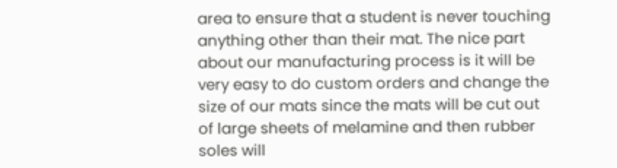area to ensure that a student is never touching anything other than their mat. The nice part about our manufacturing process is it will be very easy to do custom orders and change the size of our mats since the mats will be cut out of large sheets of melamine and then rubber soles will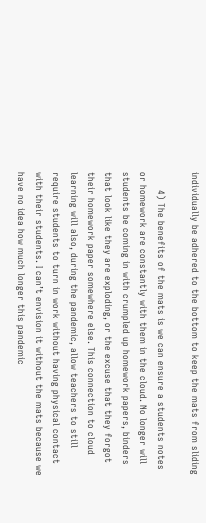individually be adhered to the bottom to keep the mats from sliding

      4) The benefits of the mats is we can ensure a students notes or homework are constantly with them in the cloud. No longer will students be coming in with crumpled up homework papers, binders that look like they are exploding, or the excuse that they forgot their homework paper somewhere else. This connection to cloud learning will also, during the pandemic, allow teachers to still require students to turn in work without having physical contact with their students. I can’t envision it without the mats because we have no idea how much longer this pandemic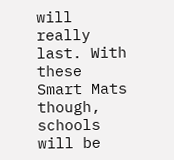will really last. With these Smart Mats though, schools will be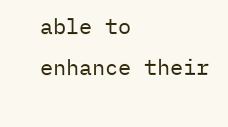able to enhance their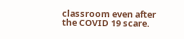classroom even after the COVID 19 scare.